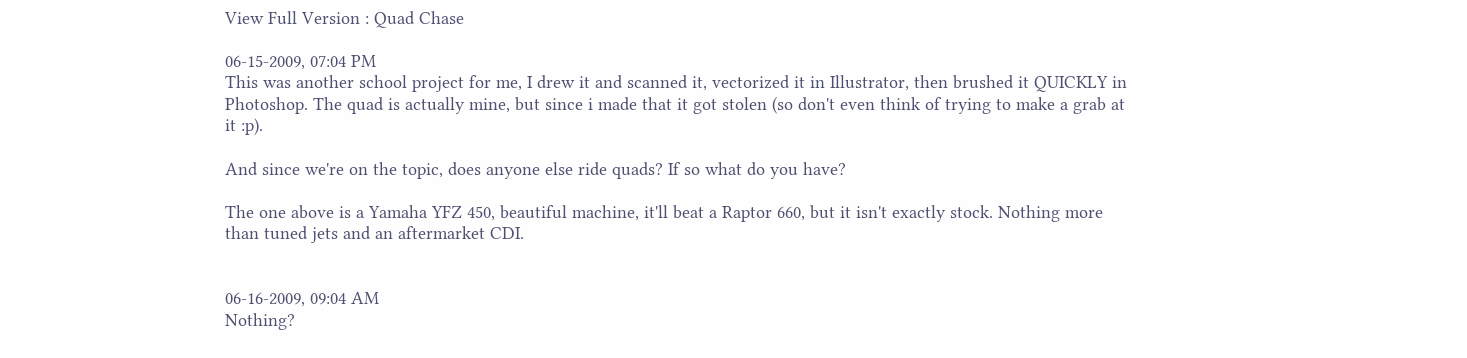View Full Version : Quad Chase

06-15-2009, 07:04 PM
This was another school project for me, I drew it and scanned it, vectorized it in Illustrator, then brushed it QUICKLY in Photoshop. The quad is actually mine, but since i made that it got stolen (so don't even think of trying to make a grab at it :p).

And since we're on the topic, does anyone else ride quads? If so what do you have?

The one above is a Yamaha YFZ 450, beautiful machine, it'll beat a Raptor 660, but it isn't exactly stock. Nothing more than tuned jets and an aftermarket CDI.


06-16-2009, 09:04 AM
Nothing?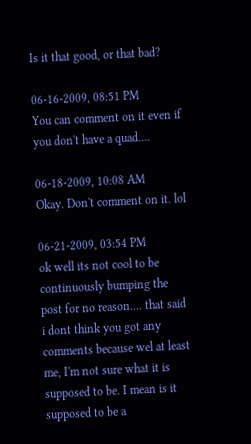Is it that good, or that bad?

06-16-2009, 08:51 PM
You can comment on it even if you don't have a quad....

06-18-2009, 10:08 AM
Okay. Don't comment on it. lol

06-21-2009, 03:54 PM
ok well its not cool to be continuously bumping the post for no reason.... that said i dont think you got any comments because wel at least me, I'm not sure what it is supposed to be. I mean is it supposed to be a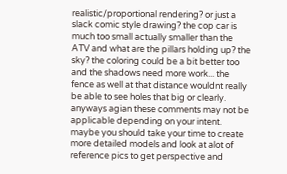realistic/proportional rendering? or just a slack comic style drawing? the cop car is much too small actually smaller than the ATV and what are the pillars holding up? the sky? the coloring could be a bit better too and the shadows need more work... the fence as well at that distance wouldnt really be able to see holes that big or clearly. anyways agian these comments may not be applicable depending on your intent. maybe you should take your time to create more detailed models and look at alot of reference pics to get perspective and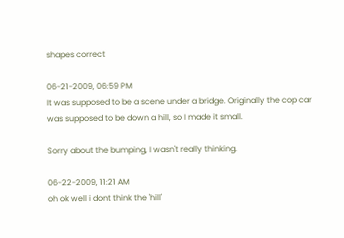shapes correct

06-21-2009, 06:59 PM
It was supposed to be a scene under a bridge. Originally the cop car was supposed to be down a hill, so I made it small.

Sorry about the bumping, I wasn't really thinking.

06-22-2009, 11:21 AM
oh ok well i dont think the 'hill'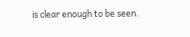is clear enough to be seen.